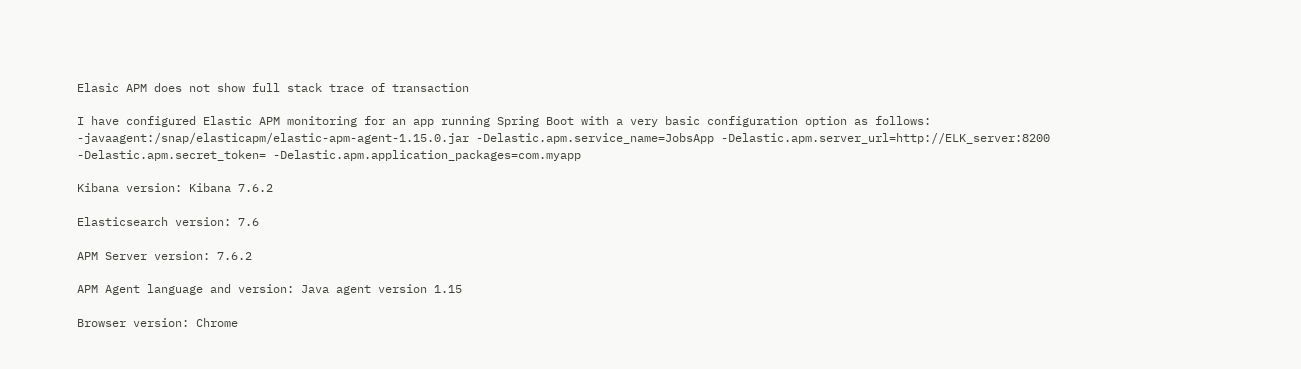Elasic APM does not show full stack trace of transaction

I have configured Elastic APM monitoring for an app running Spring Boot with a very basic configuration option as follows:
-javaagent:/snap/elasticapm/elastic-apm-agent-1.15.0.jar -Delastic.apm.service_name=JobsApp -Delastic.apm.server_url=http://ELK_server:8200 -Delastic.apm.secret_token= -Delastic.apm.application_packages=com.myapp

Kibana version: Kibana 7.6.2

Elasticsearch version: 7.6

APM Server version: 7.6.2

APM Agent language and version: Java agent version 1.15

Browser version: Chrome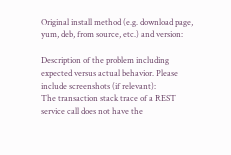Original install method (e.g. download page, yum, deb, from source, etc.) and version:

Description of the problem including expected versus actual behavior. Please include screenshots (if relevant):
The transaction stack trace of a REST service call does not have the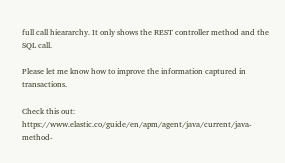full call hieararchy. It only shows the REST controller method and the SQL call.

Please let me know how to improve the information captured in transactions.

Check this out: https://www.elastic.co/guide/en/apm/agent/java/current/java-method-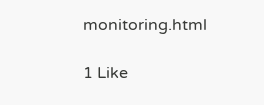monitoring.html

1 Like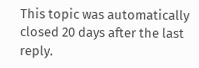This topic was automatically closed 20 days after the last reply.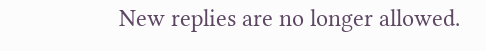New replies are no longer allowed.